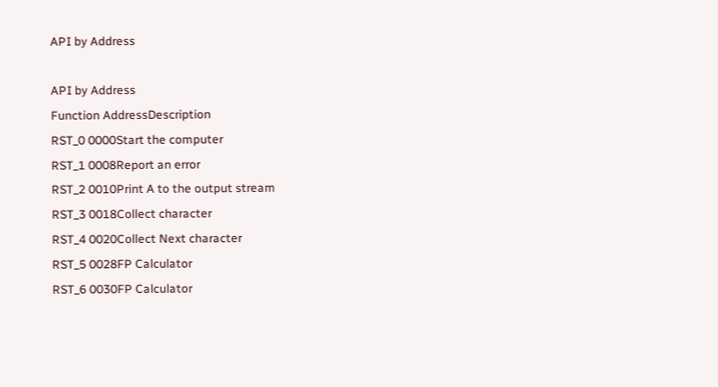API by Address

API by Address
Function AddressDescription
RST_0 0000Start the computer
RST_1 0008Report an error
RST_2 0010Print A to the output stream
RST_3 0018Collect character
RST_4 0020Collect Next character
RST_5 0028FP Calculator
RST_6 0030FP Calculator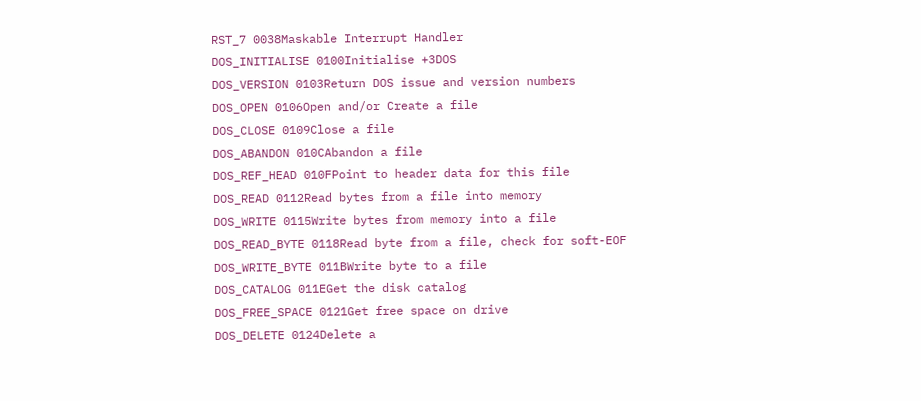RST_7 0038Maskable Interrupt Handler
DOS_INITIALISE 0100Initialise +3DOS
DOS_VERSION 0103Return DOS issue and version numbers
DOS_OPEN 0106Open and/or Create a file
DOS_CLOSE 0109Close a file
DOS_ABANDON 010CAbandon a file
DOS_REF_HEAD 010FPoint to header data for this file
DOS_READ 0112Read bytes from a file into memory
DOS_WRITE 0115Write bytes from memory into a file
DOS_READ_BYTE 0118Read byte from a file, check for soft-EOF
DOS_WRITE_BYTE 011BWrite byte to a file
DOS_CATALOG 011EGet the disk catalog
DOS_FREE_SPACE 0121Get free space on drive
DOS_DELETE 0124Delete a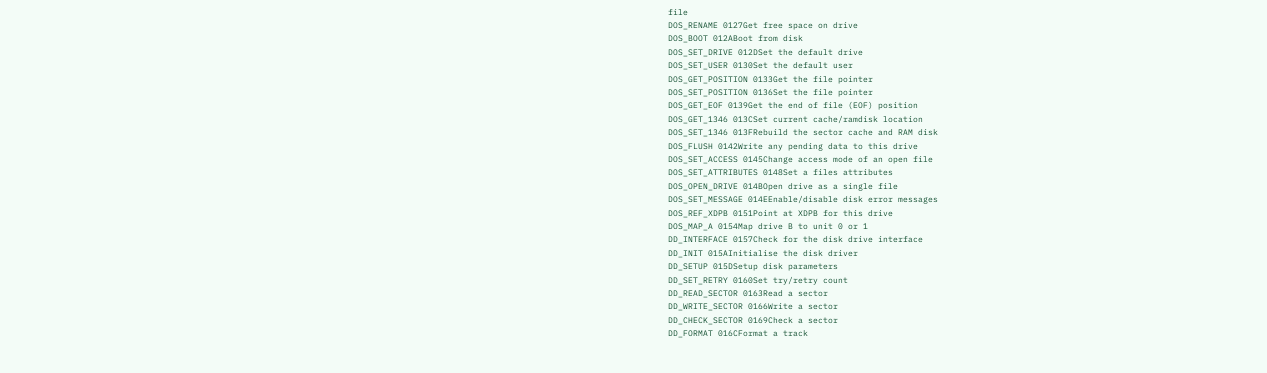file
DOS_RENAME 0127Get free space on drive
DOS_BOOT 012ABoot from disk
DOS_SET_DRIVE 012DSet the default drive
DOS_SET_USER 0130Set the default user
DOS_GET_POSITION 0133Get the file pointer
DOS_SET_POSITION 0136Set the file pointer
DOS_GET_EOF 0139Get the end of file (EOF) position
DOS_GET_1346 013CSet current cache/ramdisk location
DOS_SET_1346 013FRebuild the sector cache and RAM disk
DOS_FLUSH 0142Write any pending data to this drive
DOS_SET_ACCESS 0145Change access mode of an open file
DOS_SET_ATTRIBUTES 0148Set a files attributes
DOS_OPEN_DRIVE 014BOpen drive as a single file
DOS_SET_MESSAGE 014EEnable/disable disk error messages
DOS_REF_XDPB 0151Point at XDPB for this drive
DOS_MAP_A 0154Map drive B to unit 0 or 1
DD_INTERFACE 0157Check for the disk drive interface
DD_INIT 015AInitialise the disk driver
DD_SETUP 015DSetup disk parameters
DD_SET_RETRY 0160Set try/retry count
DD_READ_SECTOR 0163Read a sector
DD_WRITE_SECTOR 0166Write a sector
DD_CHECK_SECTOR 0169Check a sector
DD_FORMAT 016CFormat a track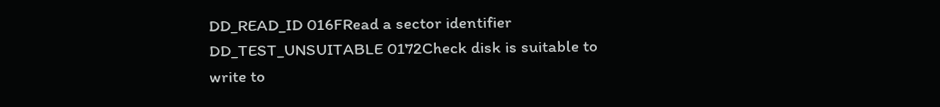DD_READ_ID 016FRead a sector identifier
DD_TEST_UNSUITABLE 0172Check disk is suitable to write to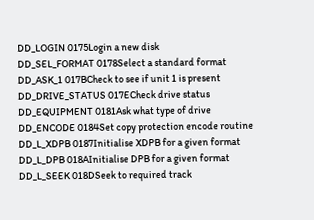DD_LOGIN 0175Login a new disk
DD_SEL_FORMAT 0178Select a standard format
DD_ASK_1 017BCheck to see if unit 1 is present
DD_DRIVE_STATUS 017ECheck drive status
DD_EQUIPMENT 0181Ask what type of drive
DD_ENCODE 0184Set copy protection encode routine
DD_L_XDPB 0187Initialise XDPB for a given format
DD_L_DPB 018AInitialise DPB for a given format
DD_L_SEEK 018DSeek to required track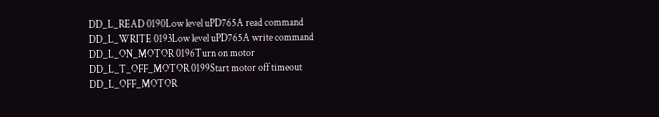DD_L_READ 0190Low level uPD765A read command
DD_L_WRITE 0193Low level uPD765A write command
DD_L_ON_MOTOR 0196Turn on motor
DD_L_T_OFF_MOTOR 0199Start motor off timeout
DD_L_OFF_MOTOR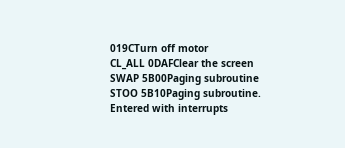019CTurn off motor
CL_ALL 0DAFClear the screen
SWAP 5B00Paging subroutine
STOO 5B10Paging subroutine. Entered with interrupts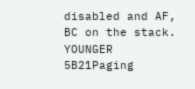disabled and AF, BC on the stack.
YOUNGER 5B21Paging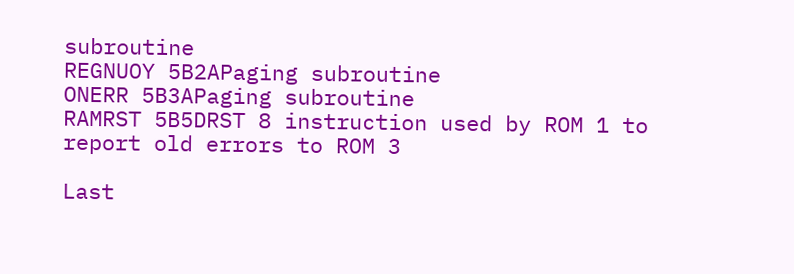subroutine
REGNUOY 5B2APaging subroutine
ONERR 5B3APaging subroutine
RAMRST 5B5DRST 8 instruction used by ROM 1 to report old errors to ROM 3

Last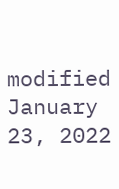modified January 23, 2022